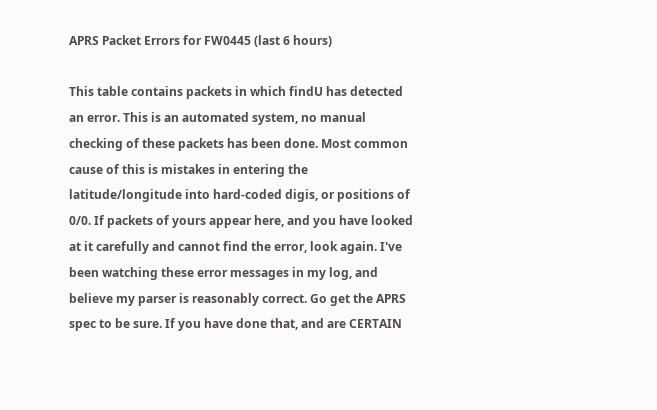APRS Packet Errors for FW0445 (last 6 hours)

This table contains packets in which findU has detected an error. This is an automated system, no manual checking of these packets has been done. Most common cause of this is mistakes in entering the latitude/longitude into hard-coded digis, or positions of 0/0. If packets of yours appear here, and you have looked at it carefully and cannot find the error, look again. I've been watching these error messages in my log, and believe my parser is reasonably correct. Go get the APRS spec to be sure. If you have done that, and are CERTAIN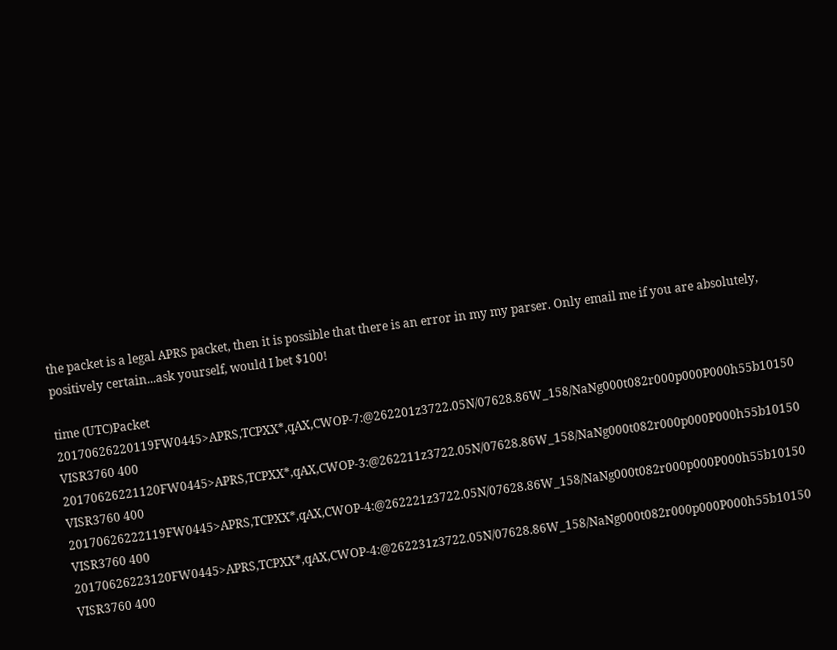the packet is a legal APRS packet, then it is possible that there is an error in my my parser. Only email me if you are absolutely, positively certain...ask yourself, would I bet $100!

time (UTC)Packet
20170626220119FW0445>APRS,TCPXX*,qAX,CWOP-7:@262201z3722.05N/07628.86W_158/NaNg000t082r000p000P000h55b10150 VISR3760 400
20170626221120FW0445>APRS,TCPXX*,qAX,CWOP-3:@262211z3722.05N/07628.86W_158/NaNg000t082r000p000P000h55b10150 VISR3760 400
20170626222119FW0445>APRS,TCPXX*,qAX,CWOP-4:@262221z3722.05N/07628.86W_158/NaNg000t082r000p000P000h55b10150 VISR3760 400
20170626223120FW0445>APRS,TCPXX*,qAX,CWOP-4:@262231z3722.05N/07628.86W_158/NaNg000t082r000p000P000h55b10150 VISR3760 400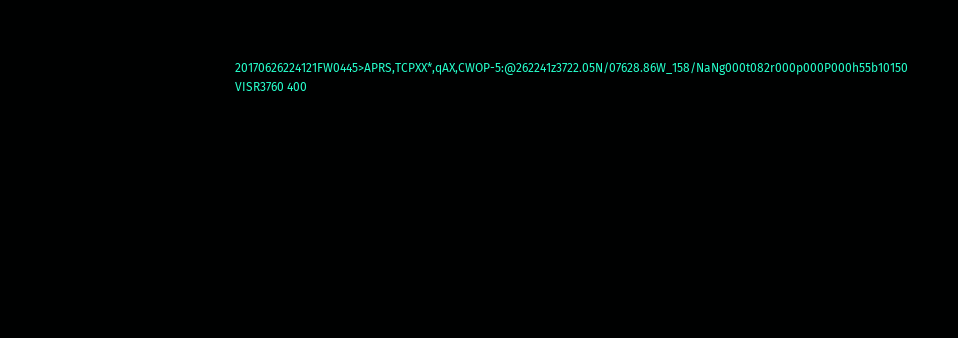20170626224121FW0445>APRS,TCPXX*,qAX,CWOP-5:@262241z3722.05N/07628.86W_158/NaNg000t082r000p000P000h55b10150 VISR3760 400